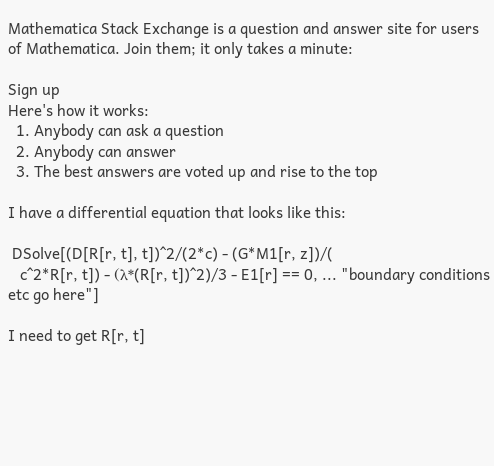Mathematica Stack Exchange is a question and answer site for users of Mathematica. Join them; it only takes a minute:

Sign up
Here's how it works:
  1. Anybody can ask a question
  2. Anybody can answer
  3. The best answers are voted up and rise to the top

I have a differential equation that looks like this:

 DSolve[(D[R[r, t], t])^2/(2*c) - (G*M1[r, z])/(
   c^2*R[r, t]) - (λ*(R[r, t])^2)/3 - E1[r] == 0, ... "boundary conditions etc go here"]

I need to get R[r, t]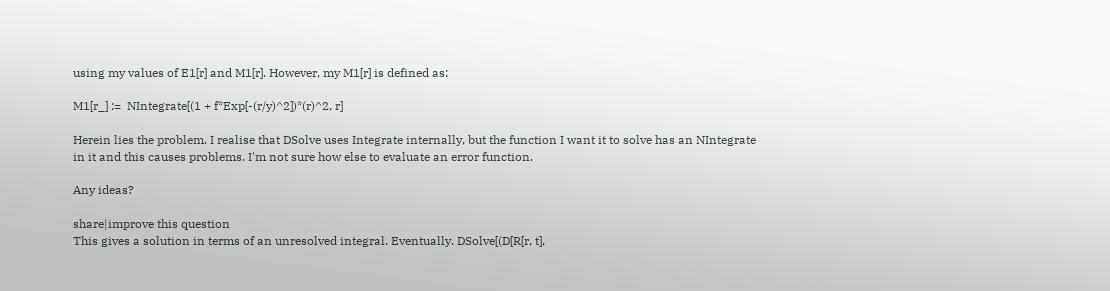using my values of E1[r] and M1[r]. However, my M1[r] is defined as:

M1[r_] :=  NIntegrate[(1 + f*Exp[-(r/y)^2])*(r)^2, r]

Herein lies the problem. I realise that DSolve uses Integrate internally, but the function I want it to solve has an NIntegrate in it and this causes problems. I'm not sure how else to evaluate an error function.

Any ideas?

share|improve this question
This gives a solution in terms of an unresolved integral. Eventually. DSolve[(D[R[r, t],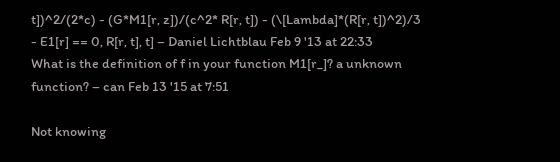t])^2/(2*c) - (G*M1[r, z])/(c^2* R[r, t]) - (\[Lambda]*(R[r, t])^2)/3 - E1[r] == 0, R[r, t], t] – Daniel Lichtblau Feb 9 '13 at 22:33
What is the definition of f in your function M1[r_]? a unknown function? – can Feb 13 '15 at 7:51

Not knowing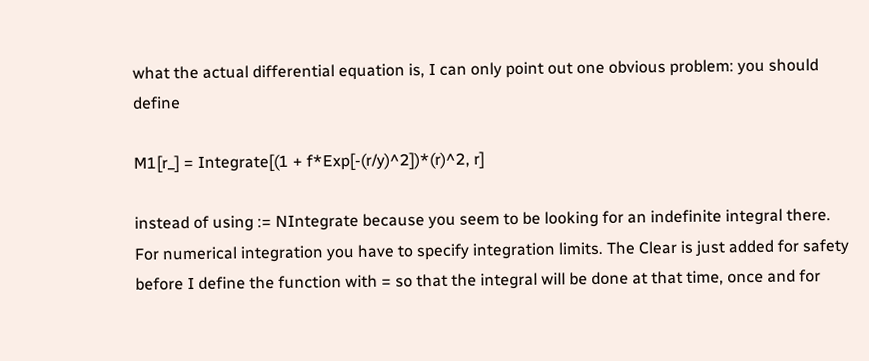what the actual differential equation is, I can only point out one obvious problem: you should define

M1[r_] = Integrate[(1 + f*Exp[-(r/y)^2])*(r)^2, r]

instead of using := NIntegrate because you seem to be looking for an indefinite integral there. For numerical integration you have to specify integration limits. The Clear is just added for safety before I define the function with = so that the integral will be done at that time, once and for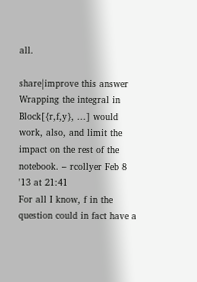all.

share|improve this answer
Wrapping the integral in Block[{r,f,y}, ...] would work, also, and limit the impact on the rest of the notebook. – rcollyer Feb 8 '13 at 21:41
For all I know, f in the question could in fact have a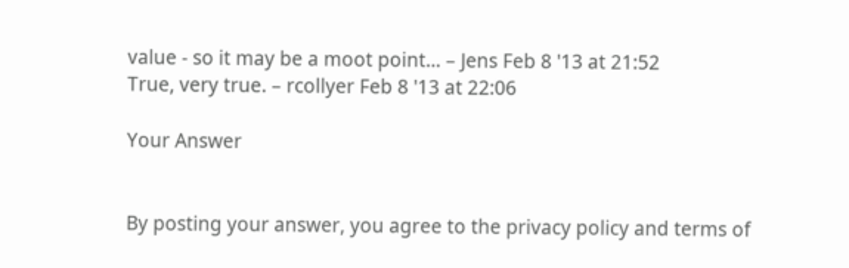value - so it may be a moot point... – Jens Feb 8 '13 at 21:52
True, very true. – rcollyer Feb 8 '13 at 22:06

Your Answer


By posting your answer, you agree to the privacy policy and terms of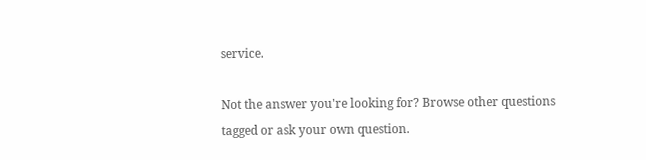service.

Not the answer you're looking for? Browse other questions tagged or ask your own question.